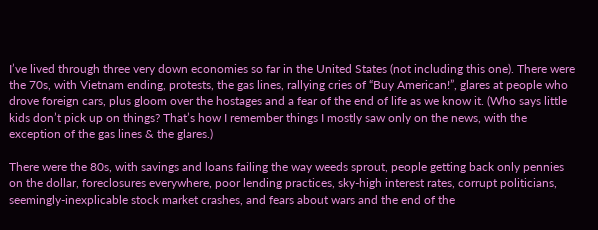I’ve lived through three very down economies so far in the United States (not including this one). There were the 70s, with Vietnam ending, protests, the gas lines, rallying cries of “Buy American!”, glares at people who drove foreign cars, plus gloom over the hostages and a fear of the end of life as we know it. (Who says little kids don’t pick up on things? That’s how I remember things I mostly saw only on the news, with the exception of the gas lines & the glares.)

There were the 80s, with savings and loans failing the way weeds sprout, people getting back only pennies on the dollar, foreclosures everywhere, poor lending practices, sky-high interest rates, corrupt politicians, seemingly-inexplicable stock market crashes, and fears about wars and the end of the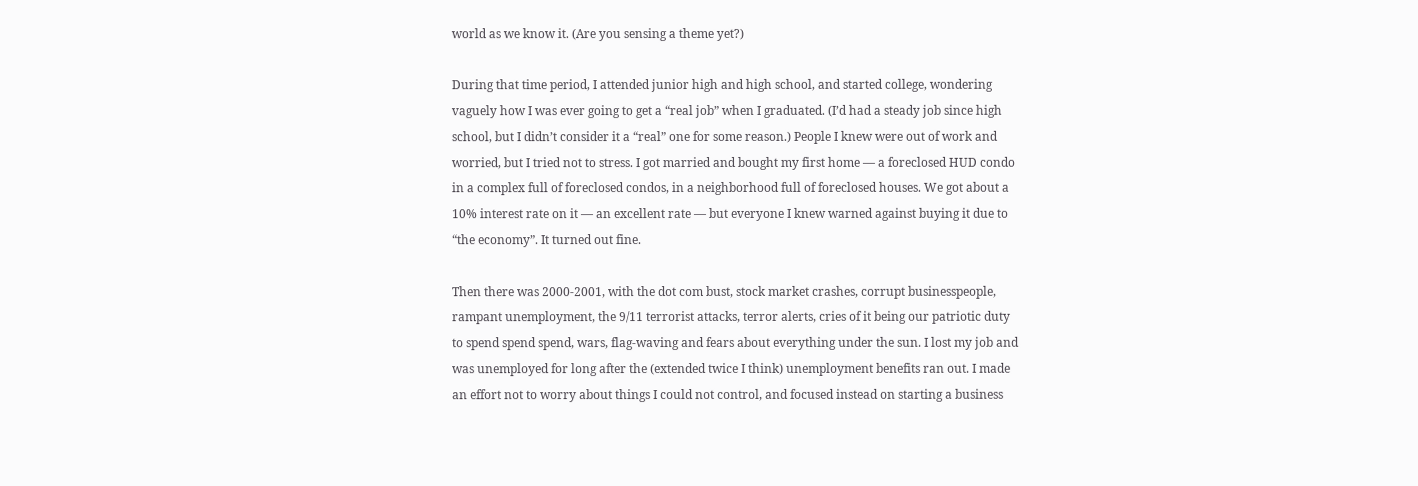world as we know it. (Are you sensing a theme yet?)

During that time period, I attended junior high and high school, and started college, wondering vaguely how I was ever going to get a “real job” when I graduated. (I’d had a steady job since high school, but I didn’t consider it a “real” one for some reason.) People I knew were out of work and worried, but I tried not to stress. I got married and bought my first home — a foreclosed HUD condo in a complex full of foreclosed condos, in a neighborhood full of foreclosed houses. We got about a 10% interest rate on it — an excellent rate — but everyone I knew warned against buying it due to “the economy”. It turned out fine.

Then there was 2000-2001, with the dot com bust, stock market crashes, corrupt businesspeople, rampant unemployment, the 9/11 terrorist attacks, terror alerts, cries of it being our patriotic duty to spend spend spend, wars, flag-waving and fears about everything under the sun. I lost my job and was unemployed for long after the (extended twice I think) unemployment benefits ran out. I made an effort not to worry about things I could not control, and focused instead on starting a business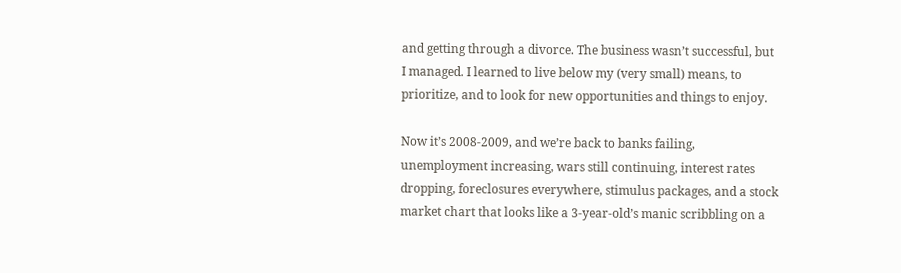and getting through a divorce. The business wasn’t successful, but I managed. I learned to live below my (very small) means, to prioritize, and to look for new opportunities and things to enjoy.

Now it’s 2008-2009, and we’re back to banks failing, unemployment increasing, wars still continuing, interest rates dropping, foreclosures everywhere, stimulus packages, and a stock market chart that looks like a 3-year-old’s manic scribbling on a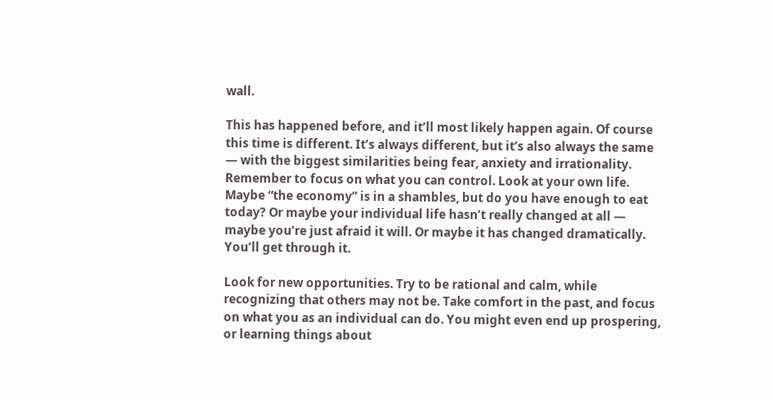wall.

This has happened before, and it’ll most likely happen again. Of course this time is different. It’s always different, but it’s also always the same — with the biggest similarities being fear, anxiety and irrationality. Remember to focus on what you can control. Look at your own life. Maybe “the economy” is in a shambles, but do you have enough to eat today? Or maybe your individual life hasn’t really changed at all — maybe you’re just afraid it will. Or maybe it has changed dramatically. You’ll get through it.

Look for new opportunities. Try to be rational and calm, while recognizing that others may not be. Take comfort in the past, and focus on what you as an individual can do. You might even end up prospering, or learning things about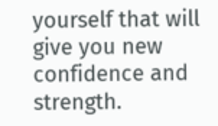yourself that will give you new confidence and strength.